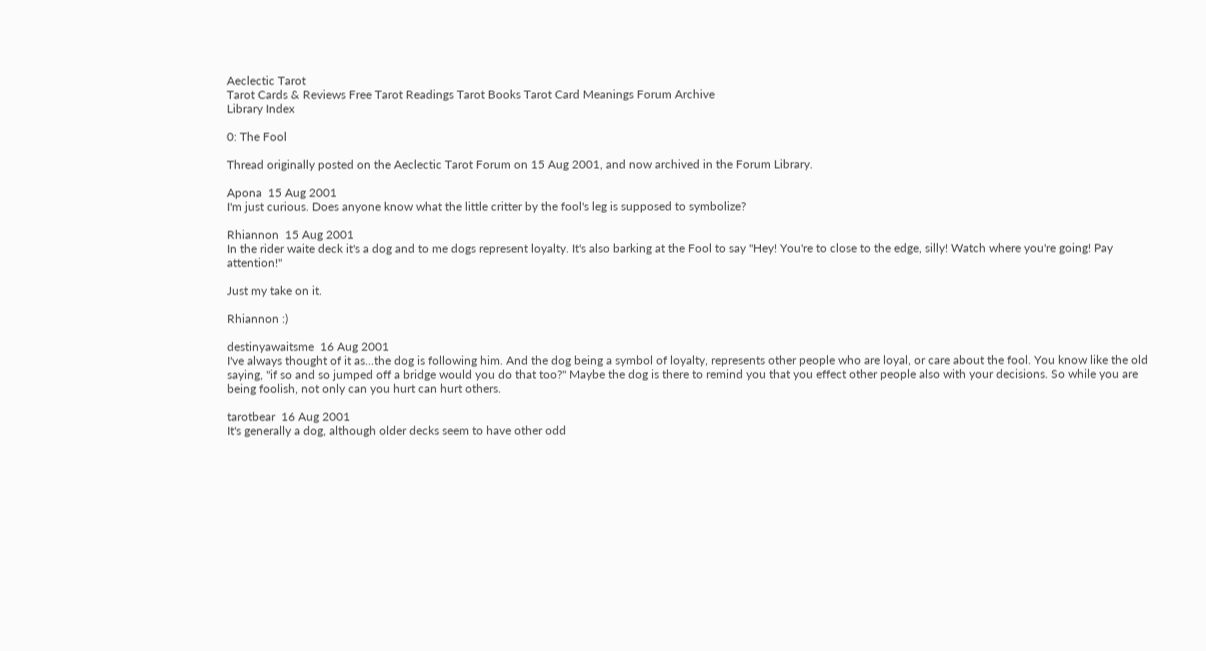Aeclectic Tarot
Tarot Cards & Reviews Free Tarot Readings Tarot Books Tarot Card Meanings Forum Archive
Library Index

0: The Fool

Thread originally posted on the Aeclectic Tarot Forum on 15 Aug 2001, and now archived in the Forum Library.

Apona  15 Aug 2001
I'm just curious. Does anyone know what the little critter by the fool's leg is supposed to symbolize?

Rhiannon  15 Aug 2001
In the rider waite deck it's a dog and to me dogs represent loyalty. It's also barking at the Fool to say "Hey! You're to close to the edge, silly! Watch where you're going! Pay attention!"

Just my take on it.

Rhiannon :)

destinyawaitsme  16 Aug 2001
I've always thought of it as...the dog is following him. And the dog being a symbol of loyalty, represents other people who are loyal, or care about the fool. You know like the old saying, "if so and so jumped off a bridge would you do that too?" Maybe the dog is there to remind you that you effect other people also with your decisions. So while you are being foolish, not only can you hurt can hurt others.

tarotbear  16 Aug 2001
It's generally a dog, although older decks seem to have other odd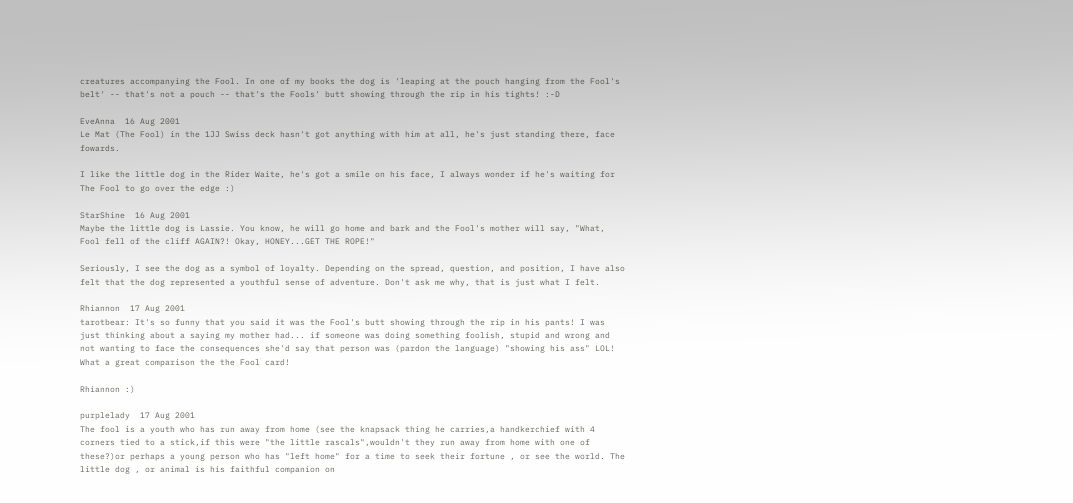creatures accompanying the Fool. In one of my books the dog is 'leaping at the pouch hanging from the Fool's belt' -- that's not a pouch -- that's the Fools' butt showing through the rip in his tights! :-D

EveAnna  16 Aug 2001
Le Mat (The Fool) in the 1JJ Swiss deck hasn't got anything with him at all, he's just standing there, face fowards.

I like the little dog in the Rider Waite, he's got a smile on his face, I always wonder if he's waiting for The Fool to go over the edge :)

StarShine  16 Aug 2001
Maybe the little dog is Lassie. You know, he will go home and bark and the Fool's mother will say, "What, Fool fell of the cliff AGAIN?! Okay, HONEY...GET THE ROPE!"

Seriously, I see the dog as a symbol of loyalty. Depending on the spread, question, and position, I have also felt that the dog represented a youthful sense of adventure. Don't ask me why, that is just what I felt.

Rhiannon  17 Aug 2001
tarotbear: It's so funny that you said it was the Fool's butt showing through the rip in his pants! I was just thinking about a saying my mother had... if someone was doing something foolish, stupid and wrong and not wanting to face the consequences she'd say that person was (pardon the language) "showing his ass" LOL! What a great comparison the the Fool card!

Rhiannon :)

purplelady  17 Aug 2001
The fool is a youth who has run away from home (see the knapsack thing he carries,a handkerchief with 4 corners tied to a stick,if this were "the little rascals",wouldn't they run away from home with one of these?)or perhaps a young person who has "left home" for a time to seek their fortune , or see the world. The little dog , or animal is his faithful companion on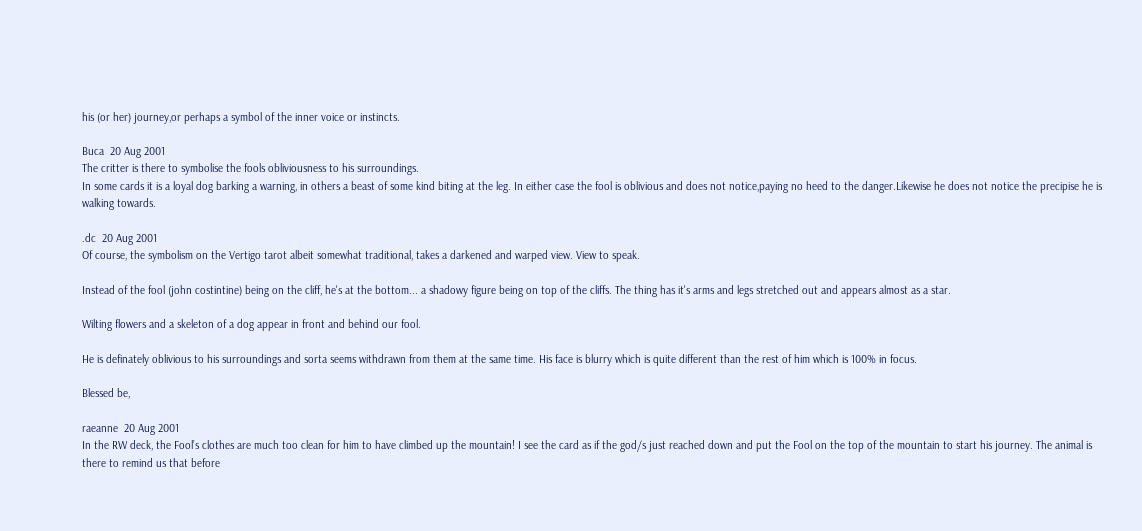his (or her) journey,or perhaps a symbol of the inner voice or instincts.

Buca  20 Aug 2001
The critter is there to symbolise the fools obliviousness to his surroundings.
In some cards it is a loyal dog barking a warning, in others a beast of some kind biting at the leg. In either case the fool is oblivious and does not notice,paying no heed to the danger.Likewise he does not notice the precipise he is walking towards.

.dc  20 Aug 2001
Of course, the symbolism on the Vertigo tarot albeit somewhat traditional, takes a darkened and warped view. View to speak.

Instead of the fool (john costintine) being on the cliff, he's at the bottom... a shadowy figure being on top of the cliffs. The thing has it's arms and legs stretched out and appears almost as a star.

Wilting flowers and a skeleton of a dog appear in front and behind our fool.

He is definately oblivious to his surroundings and sorta seems withdrawn from them at the same time. His face is blurry which is quite different than the rest of him which is 100% in focus.

Blessed be,

raeanne  20 Aug 2001
In the RW deck, the Fool’s clothes are much too clean for him to have climbed up the mountain! I see the card as if the god/s just reached down and put the Fool on the top of the mountain to start his journey. The animal is there to remind us that before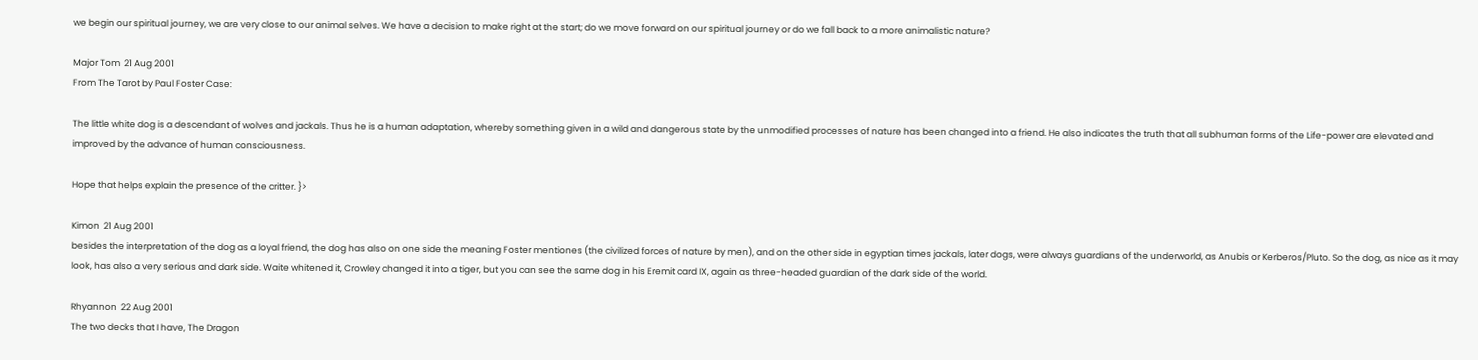we begin our spiritual journey, we are very close to our animal selves. We have a decision to make right at the start; do we move forward on our spiritual journey or do we fall back to a more animalistic nature?

Major Tom  21 Aug 2001
From The Tarot by Paul Foster Case:

The little white dog is a descendant of wolves and jackals. Thus he is a human adaptation, whereby something given in a wild and dangerous state by the unmodified processes of nature has been changed into a friend. He also indicates the truth that all subhuman forms of the Life-power are elevated and improved by the advance of human consciousness.

Hope that helps explain the presence of the critter. }>

Kimon  21 Aug 2001
besides the interpretation of the dog as a loyal friend, the dog has also on one side the meaning Foster mentiones (the civilized forces of nature by men), and on the other side in egyptian times jackals, later dogs, were always guardians of the underworld, as Anubis or Kerberos/Pluto. So the dog, as nice as it may look, has also a very serious and dark side. Waite whitened it, Crowley changed it into a tiger, but you can see the same dog in his Eremit card IX, again as three-headed guardian of the dark side of the world.

Rhyannon  22 Aug 2001
The two decks that I have, The Dragon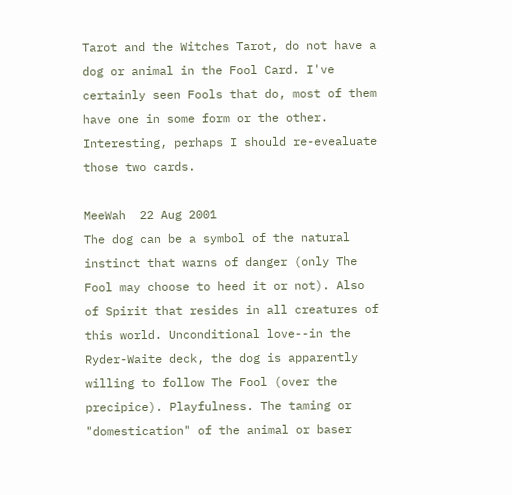Tarot and the Witches Tarot, do not have a dog or animal in the Fool Card. I've certainly seen Fools that do, most of them have one in some form or the other. Interesting, perhaps I should re-evealuate those two cards.

MeeWah  22 Aug 2001
The dog can be a symbol of the natural instinct that warns of danger (only The Fool may choose to heed it or not). Also of Spirit that resides in all creatures of this world. Unconditional love--in the Ryder-Waite deck, the dog is apparently willing to follow The Fool (over the precipice). Playfulness. The taming or "domestication" of the animal or baser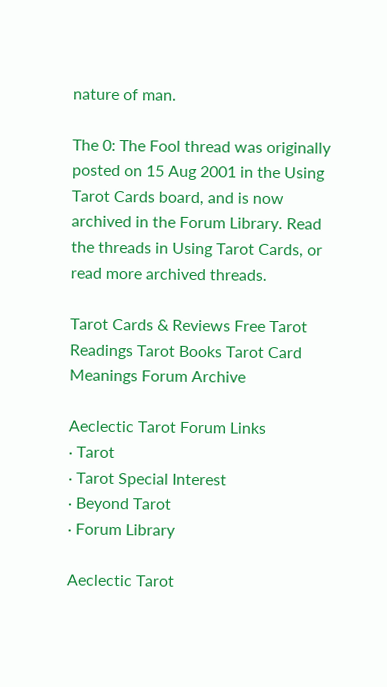nature of man.

The 0: The Fool thread was originally posted on 15 Aug 2001 in the Using Tarot Cards board, and is now archived in the Forum Library. Read the threads in Using Tarot Cards, or read more archived threads.

Tarot Cards & Reviews Free Tarot Readings Tarot Books Tarot Card Meanings Forum Archive

Aeclectic Tarot Forum Links
· Tarot
· Tarot Special Interest
· Beyond Tarot
· Forum Library

Aeclectic Tarot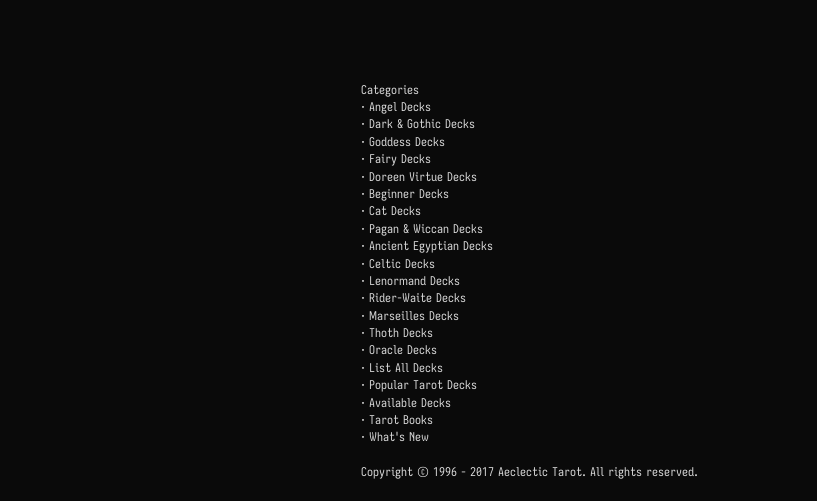Categories
· Angel Decks
· Dark & Gothic Decks
· Goddess Decks
· Fairy Decks
· Doreen Virtue Decks
· Beginner Decks
· Cat Decks
· Pagan & Wiccan Decks
· Ancient Egyptian Decks
· Celtic Decks
· Lenormand Decks
· Rider-Waite Decks
· Marseilles Decks
· Thoth Decks
· Oracle Decks
· List All Decks
· Popular Tarot Decks
· Available Decks
· Tarot Books
· What's New

Copyright © 1996 - 2017 Aeclectic Tarot. All rights reserved.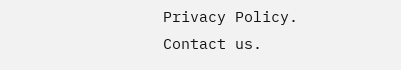Privacy Policy. Contact us.